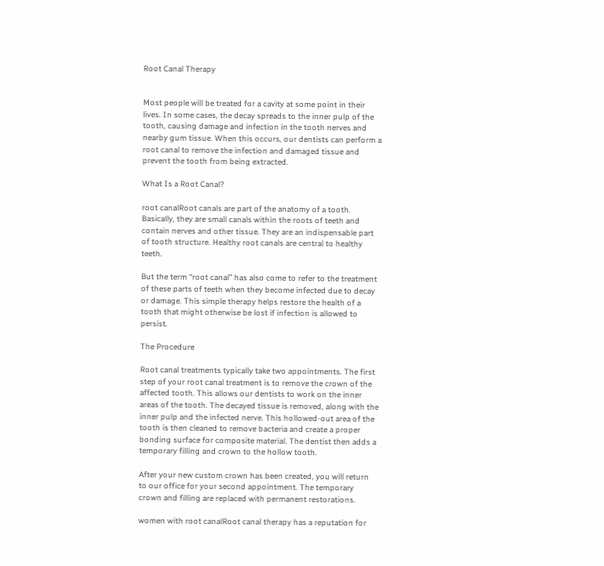Root Canal Therapy


Most people will be treated for a cavity at some point in their lives. In some cases, the decay spreads to the inner pulp of the tooth, causing damage and infection in the tooth nerves and nearby gum tissue. When this occurs, our dentists can perform a root canal to remove the infection and damaged tissue and prevent the tooth from being extracted.

What Is a Root Canal?

root canalRoot canals are part of the anatomy of a tooth. Basically, they are small canals within the roots of teeth and contain nerves and other tissue. They are an indispensable part of tooth structure. Healthy root canals are central to healthy teeth.

But the term “root canal” has also come to refer to the treatment of these parts of teeth when they become infected due to decay or damage. This simple therapy helps restore the health of a tooth that might otherwise be lost if infection is allowed to persist.

The Procedure

Root canal treatments typically take two appointments. The first step of your root canal treatment is to remove the crown of the affected tooth. This allows our dentists to work on the inner areas of the tooth. The decayed tissue is removed, along with the inner pulp and the infected nerve. This hollowed-out area of the tooth is then cleaned to remove bacteria and create a proper bonding surface for composite material. The dentist then adds a temporary filling and crown to the hollow tooth.

After your new custom crown has been created, you will return to our office for your second appointment. The temporary crown and filling are replaced with permanent restorations.

women with root canalRoot canal therapy has a reputation for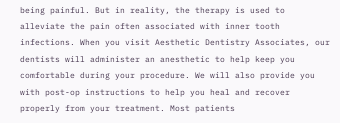being painful. But in reality, the therapy is used to alleviate the pain often associated with inner tooth infections. When you visit Aesthetic Dentistry Associates, our dentists will administer an anesthetic to help keep you comfortable during your procedure. We will also provide you with post-op instructions to help you heal and recover properly from your treatment. Most patients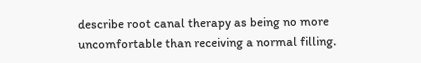describe root canal therapy as being no more uncomfortable than receiving a normal filling.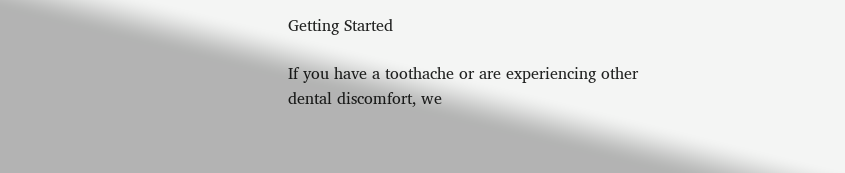Getting Started

If you have a toothache or are experiencing other dental discomfort, we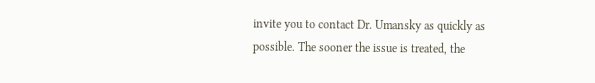invite you to contact Dr. Umansky as quickly as possible. The sooner the issue is treated, the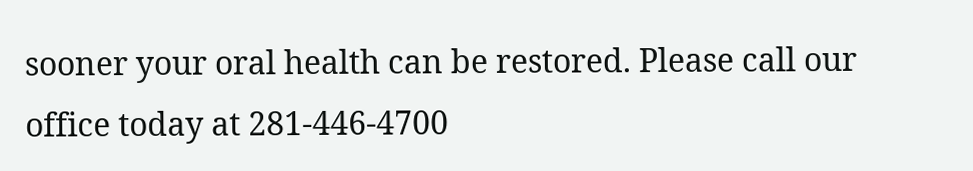sooner your oral health can be restored. Please call our office today at 281-446-4700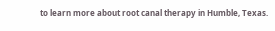to learn more about root canal therapy in Humble, Texas.